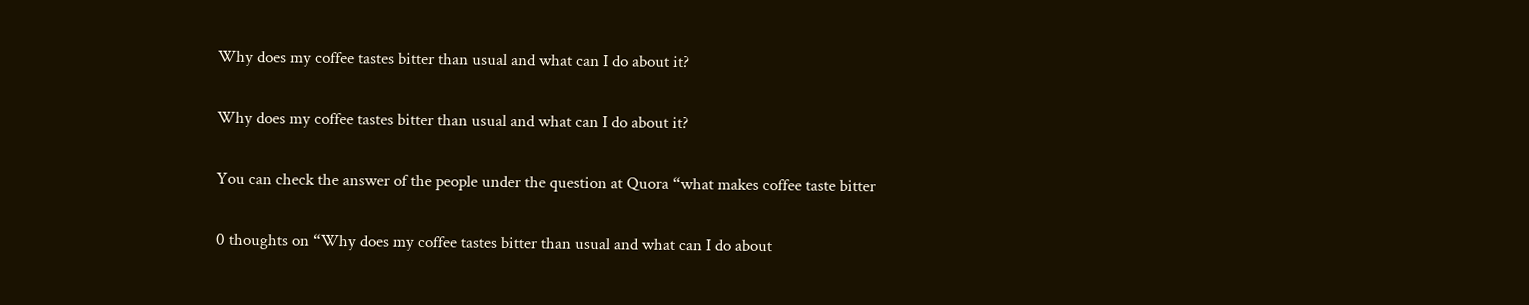Why does my coffee tastes bitter than usual and what can I do about it?

Why does my coffee tastes bitter than usual and what can I do about it?

You can check the answer of the people under the question at Quora “what makes coffee taste bitter

0 thoughts on “Why does my coffee tastes bitter than usual and what can I do about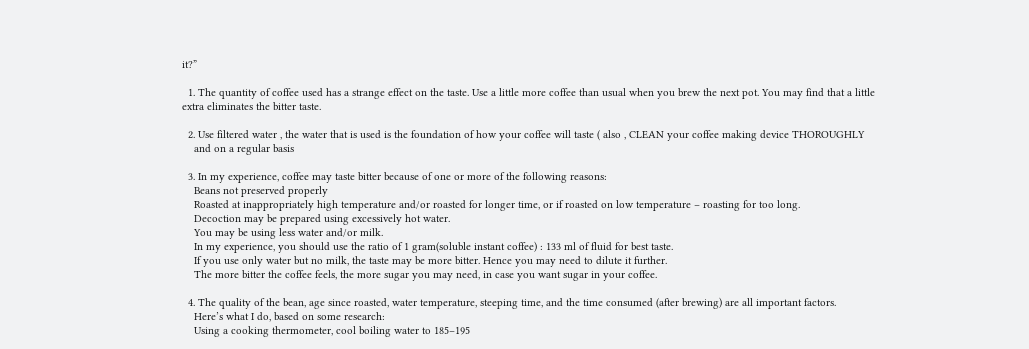it?”

  1. The quantity of coffee used has a strange effect on the taste. Use a little more coffee than usual when you brew the next pot. You may find that a little extra eliminates the bitter taste.

  2. Use filtered water , the water that is used is the foundation of how your coffee will taste ( also , CLEAN your coffee making device THOROUGHLY
    and on a regular basis

  3. In my experience, coffee may taste bitter because of one or more of the following reasons:
    Beans not preserved properly
    Roasted at inappropriately high temperature and/or roasted for longer time, or if roasted on low temperature – roasting for too long.
    Decoction may be prepared using excessively hot water.
    You may be using less water and/or milk.
    In my experience, you should use the ratio of 1 gram(soluble instant coffee) : 133 ml of fluid for best taste.
    If you use only water but no milk, the taste may be more bitter. Hence you may need to dilute it further.
    The more bitter the coffee feels, the more sugar you may need, in case you want sugar in your coffee.

  4. The quality of the bean, age since roasted, water temperature, steeping time, and the time consumed (after brewing) are all important factors.
    Here’s what I do, based on some research:
    Using a cooking thermometer, cool boiling water to 185–195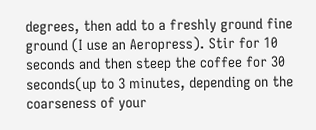degrees, then add to a freshly ground fine ground (I use an Aeropress). Stir for 10 seconds and then steep the coffee for 30 seconds(up to 3 minutes, depending on the coarseness of your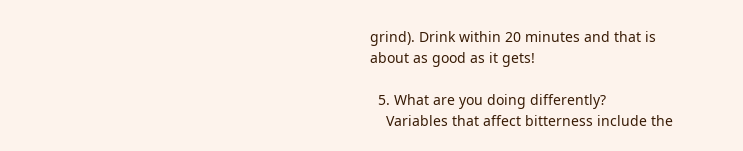grind). Drink within 20 minutes and that is about as good as it gets!

  5. What are you doing differently?
    Variables that affect bitterness include the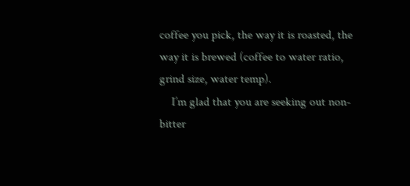coffee you pick, the way it is roasted, the way it is brewed (coffee to water ratio, grind size, water temp).
    I’m glad that you are seeking out non-bitter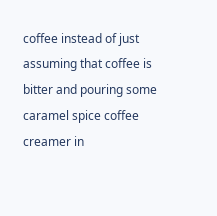coffee instead of just assuming that coffee is bitter and pouring some caramel spice coffee creamer in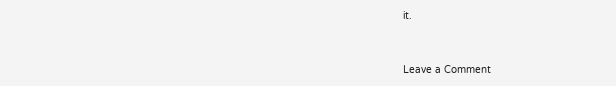it.


Leave a Comment